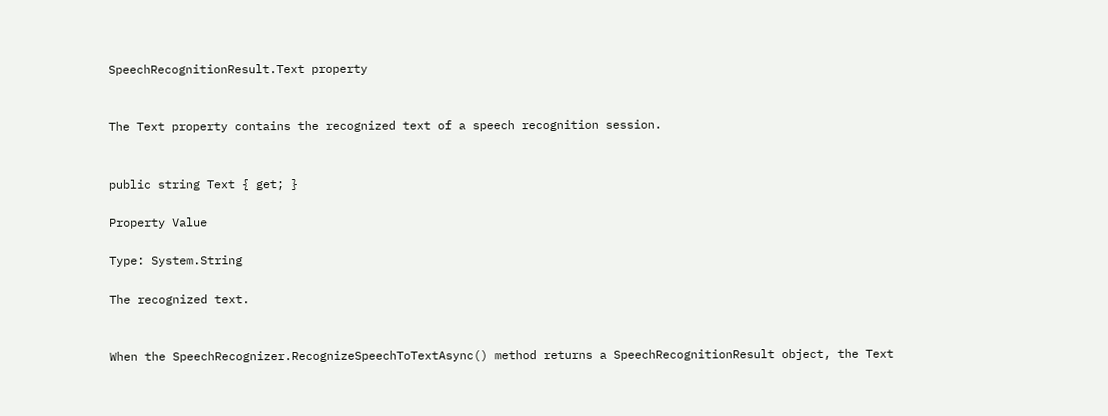SpeechRecognitionResult.Text property


The Text property contains the recognized text of a speech recognition session.


public string Text { get; }

Property Value

Type: System.String

The recognized text.


When the SpeechRecognizer.RecognizeSpeechToTextAsync() method returns a SpeechRecognitionResult object, the Text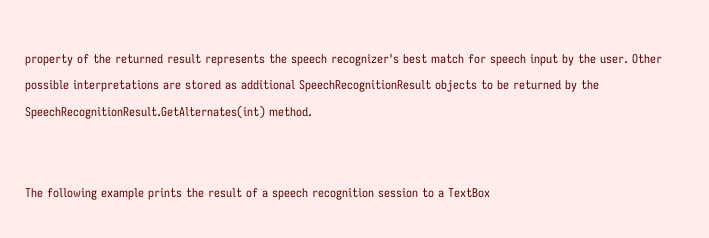property of the returned result represents the speech recognizer's best match for speech input by the user. Other possible interpretations are stored as additional SpeechRecognitionResult objects to be returned by the SpeechRecognitionResult.GetAlternates(int) method.


The following example prints the result of a speech recognition session to a TextBox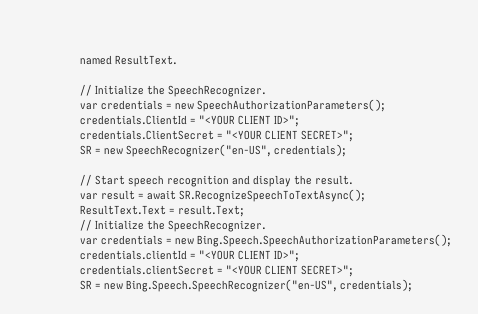named ResultText.

// Initialize the SpeechRecognizer.
var credentials = new SpeechAuthorizationParameters();
credentials.ClientId = "<YOUR CLIENT ID>";
credentials.ClientSecret = "<YOUR CLIENT SECRET>";
SR = new SpeechRecognizer("en-US", credentials);

// Start speech recognition and display the result.
var result = await SR.RecognizeSpeechToTextAsync();
ResultText.Text = result.Text;
// Initialize the SpeechRecognizer.
var credentials = new Bing.Speech.SpeechAuthorizationParameters();
credentials.clientId = "<YOUR CLIENT ID>";
credentials.clientSecret = "<YOUR CLIENT SECRET>";
SR = new Bing.Speech.SpeechRecognizer("en-US", credentials);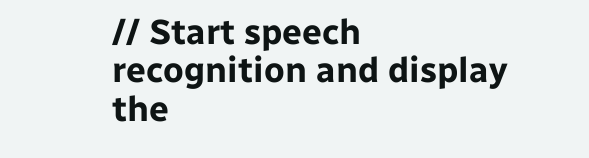// Start speech recognition and display the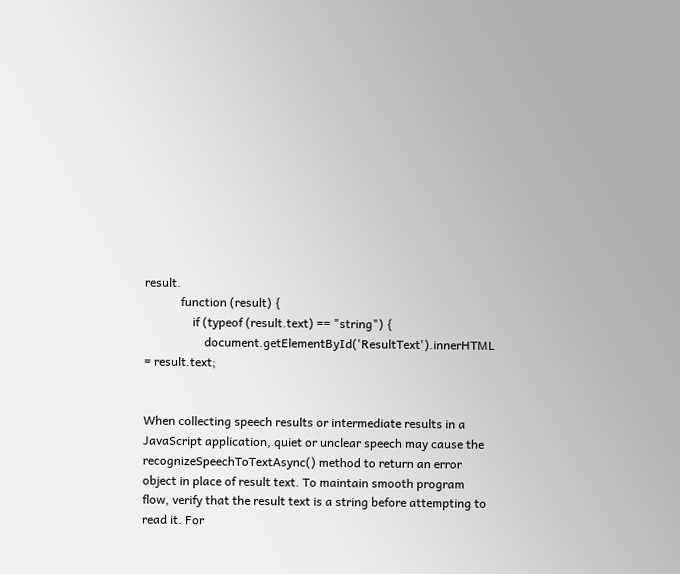result.
            function (result) {
                if (typeof (result.text) == "string") {
                    document.getElementById('ResultText').innerHTML = result.text;


When collecting speech results or intermediate results in a JavaScript application, quiet or unclear speech may cause the recognizeSpeechToTextAsync() method to return an error object in place of result text. To maintain smooth program flow, verify that the result text is a string before attempting to read it. For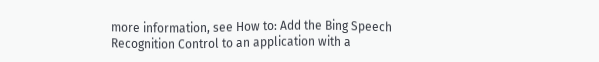more information, see How to: Add the Bing Speech Recognition Control to an application with a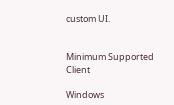custom UI.


Minimum Supported Client

Windows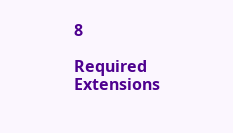8

Required Extensions